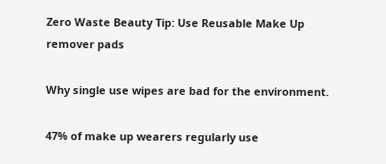Zero Waste Beauty Tip: Use Reusable Make Up remover pads

Why single use wipes are bad for the environment.

47% of make up wearers regularly use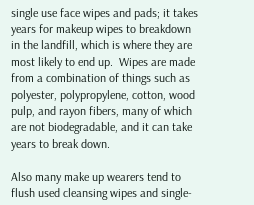single use face wipes and pads; it takes years for makeup wipes to breakdown in the landfill, which is where they are most likely to end up.  Wipes are made from a combination of things such as polyester, polypropylene, cotton, wood pulp, and rayon fibers, many of which are not biodegradable, and it can take years to break down.

Also many make up wearers tend to flush used cleansing wipes and single-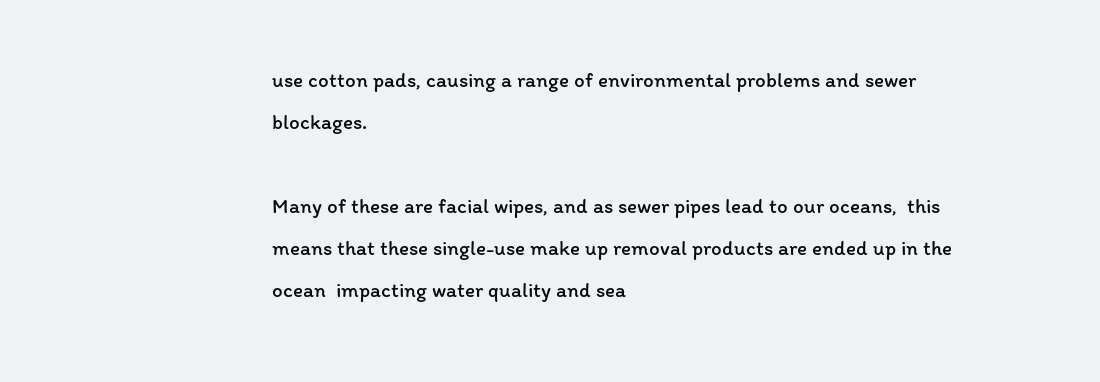use cotton pads, causing a range of environmental problems and sewer blockages.

Many of these are facial wipes, and as sewer pipes lead to our oceans,  this means that these single-use make up removal products are ended up in the ocean  impacting water quality and sea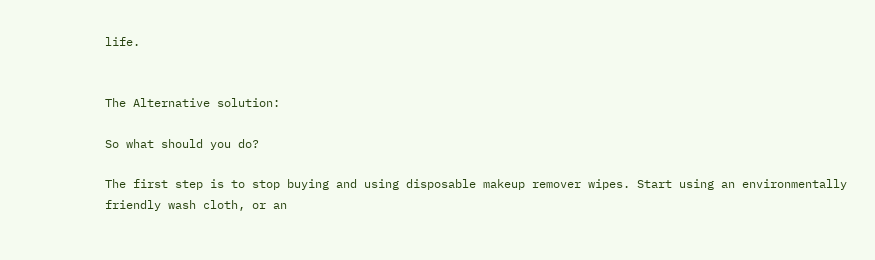life.


The Alternative solution:

So what should you do?

The first step is to stop buying and using disposable makeup remover wipes. Start using an environmentally friendly wash cloth, or an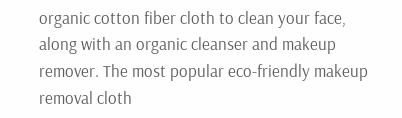organic cotton fiber cloth to clean your face, along with an organic cleanser and makeup remover. The most popular eco-friendly makeup removal cloth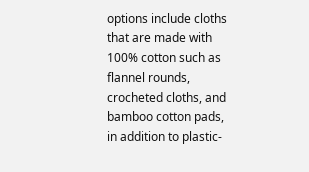options include cloths that are made with 100% cotton such as flannel rounds, crocheted cloths, and bamboo cotton pads, in addition to plastic-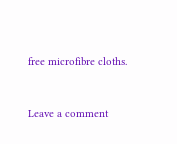free microfibre cloths.



Leave a comment